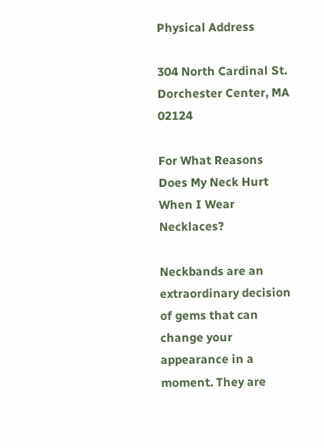Physical Address

304 North Cardinal St.
Dorchester Center, MA 02124

For What Reasons Does My Neck Hurt When I Wear Necklaces?

Neckbands are an extraordinary decision of gems that can change your appearance in a moment. They are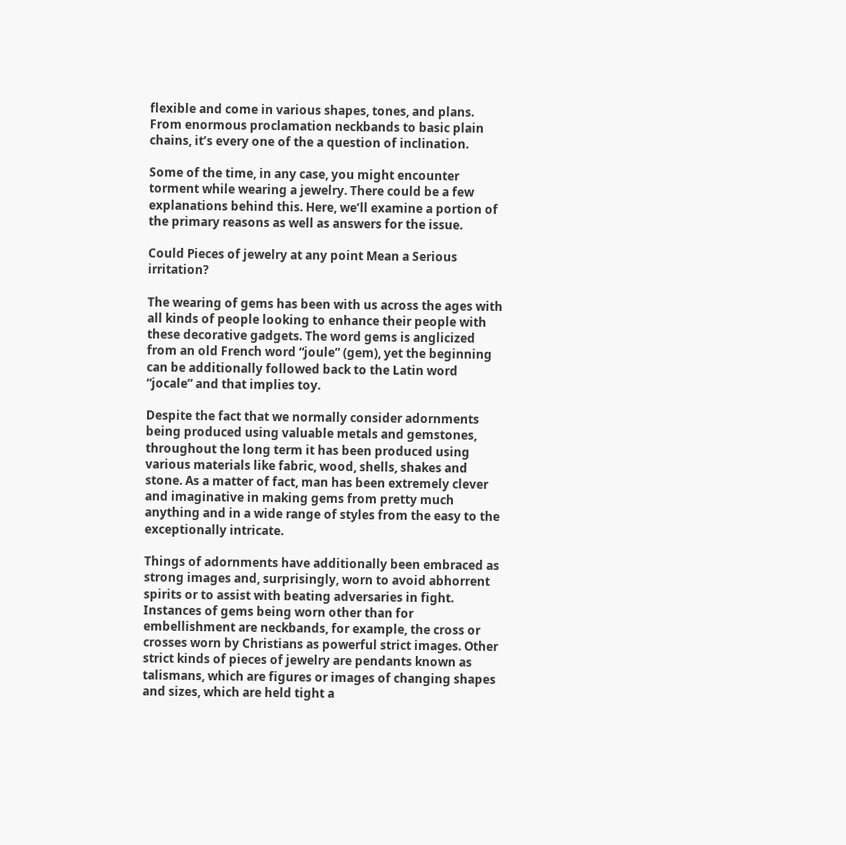flexible and come in various shapes, tones, and plans. From enormous proclamation neckbands to basic plain chains, it’s every one of the a question of inclination.

Some of the time, in any case, you might encounter torment while wearing a jewelry. There could be a few explanations behind this. Here, we’ll examine a portion of the primary reasons as well as answers for the issue.

Could Pieces of jewelry at any point Mean a Serious irritation?

The wearing of gems has been with us across the ages with all kinds of people looking to enhance their people with these decorative gadgets. The word gems is anglicized from an old French word “joule” (gem), yet the beginning can be additionally followed back to the Latin word “jocale” and that implies toy.

Despite the fact that we normally consider adornments being produced using valuable metals and gemstones, throughout the long term it has been produced using various materials like fabric, wood, shells, shakes and stone. As a matter of fact, man has been extremely clever and imaginative in making gems from pretty much anything and in a wide range of styles from the easy to the exceptionally intricate.

Things of adornments have additionally been embraced as strong images and, surprisingly, worn to avoid abhorrent spirits or to assist with beating adversaries in fight. Instances of gems being worn other than for embellishment are neckbands, for example, the cross or crosses worn by Christians as powerful strict images. Other strict kinds of pieces of jewelry are pendants known as talismans, which are figures or images of changing shapes and sizes, which are held tight a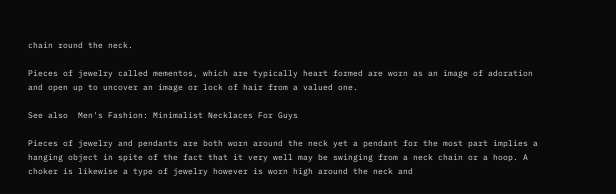chain round the neck.

Pieces of jewelry called mementos, which are typically heart formed are worn as an image of adoration and open up to uncover an image or lock of hair from a valued one.

See also  Men's Fashion: Minimalist Necklaces For Guys

Pieces of jewelry and pendants are both worn around the neck yet a pendant for the most part implies a hanging object in spite of the fact that it very well may be swinging from a neck chain or a hoop. A choker is likewise a type of jewelry however is worn high around the neck and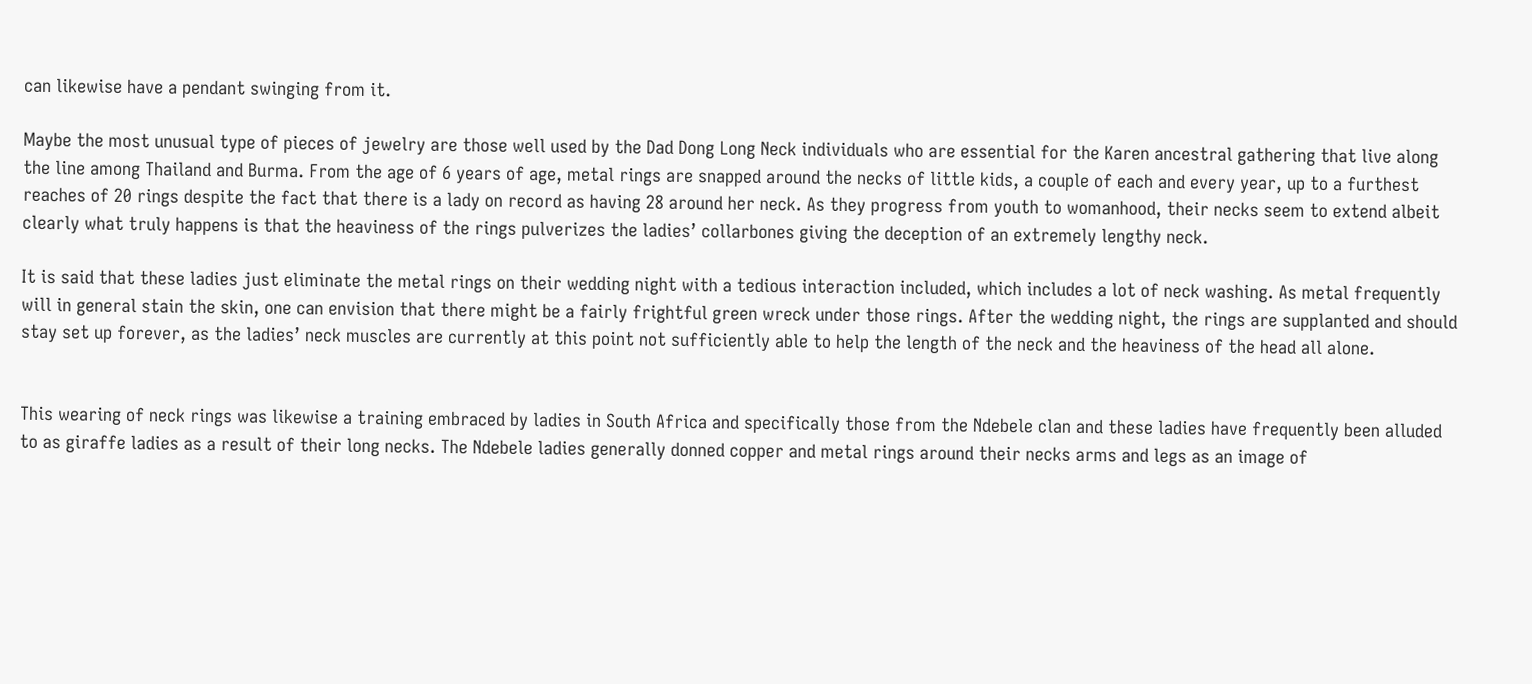can likewise have a pendant swinging from it.

Maybe the most unusual type of pieces of jewelry are those well used by the Dad Dong Long Neck individuals who are essential for the Karen ancestral gathering that live along the line among Thailand and Burma. From the age of 6 years of age, metal rings are snapped around the necks of little kids, a couple of each and every year, up to a furthest reaches of 20 rings despite the fact that there is a lady on record as having 28 around her neck. As they progress from youth to womanhood, their necks seem to extend albeit clearly what truly happens is that the heaviness of the rings pulverizes the ladies’ collarbones giving the deception of an extremely lengthy neck.

It is said that these ladies just eliminate the metal rings on their wedding night with a tedious interaction included, which includes a lot of neck washing. As metal frequently will in general stain the skin, one can envision that there might be a fairly frightful green wreck under those rings. After the wedding night, the rings are supplanted and should stay set up forever, as the ladies’ neck muscles are currently at this point not sufficiently able to help the length of the neck and the heaviness of the head all alone.


This wearing of neck rings was likewise a training embraced by ladies in South Africa and specifically those from the Ndebele clan and these ladies have frequently been alluded to as giraffe ladies as a result of their long necks. The Ndebele ladies generally donned copper and metal rings around their necks arms and legs as an image of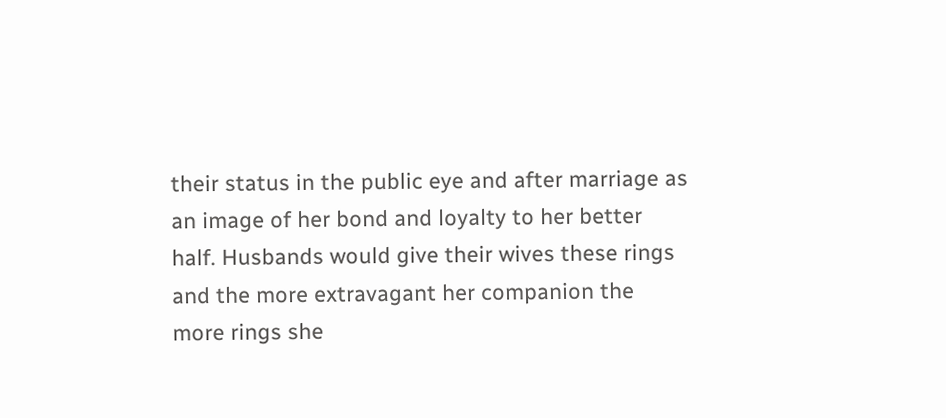their status in the public eye and after marriage as an image of her bond and loyalty to her better half. Husbands would give their wives these rings and the more extravagant her companion the more rings she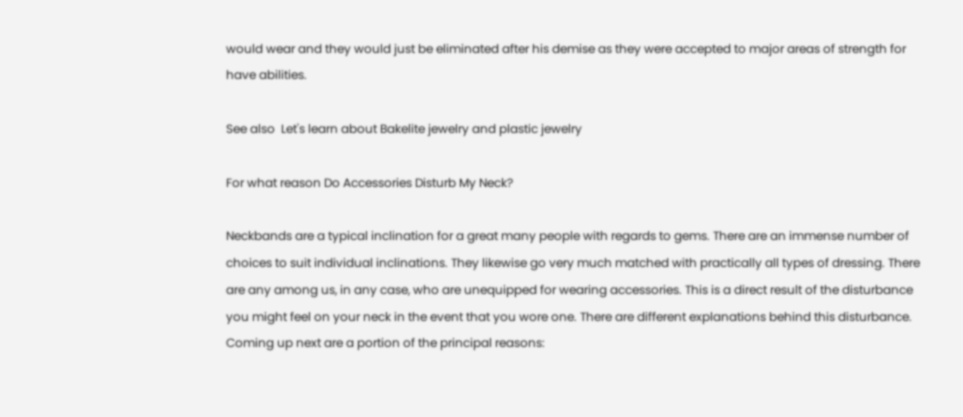would wear and they would just be eliminated after his demise as they were accepted to major areas of strength for have abilities.

See also  Let's learn about Bakelite jewelry and plastic jewelry

For what reason Do Accessories Disturb My Neck?

Neckbands are a typical inclination for a great many people with regards to gems. There are an immense number of choices to suit individual inclinations. They likewise go very much matched with practically all types of dressing. There are any among us, in any case, who are unequipped for wearing accessories. This is a direct result of the disturbance you might feel on your neck in the event that you wore one. There are different explanations behind this disturbance. Coming up next are a portion of the principal reasons: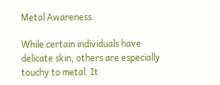Metal Awareness.

While certain individuals have delicate skin, others are especially touchy to metal. It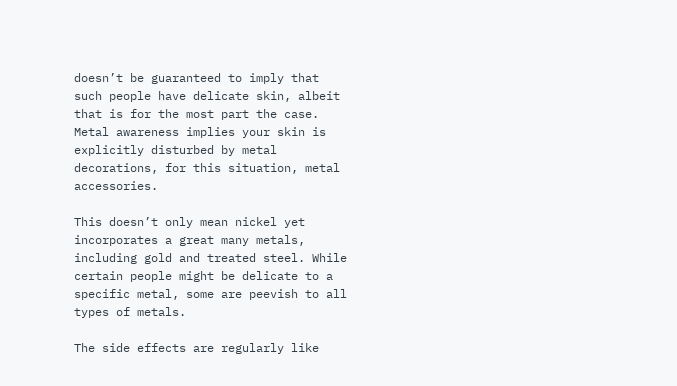doesn’t be guaranteed to imply that such people have delicate skin, albeit that is for the most part the case. Metal awareness implies your skin is explicitly disturbed by metal decorations, for this situation, metal accessories.

This doesn’t only mean nickel yet incorporates a great many metals, including gold and treated steel. While certain people might be delicate to a specific metal, some are peevish to all types of metals.

The side effects are regularly like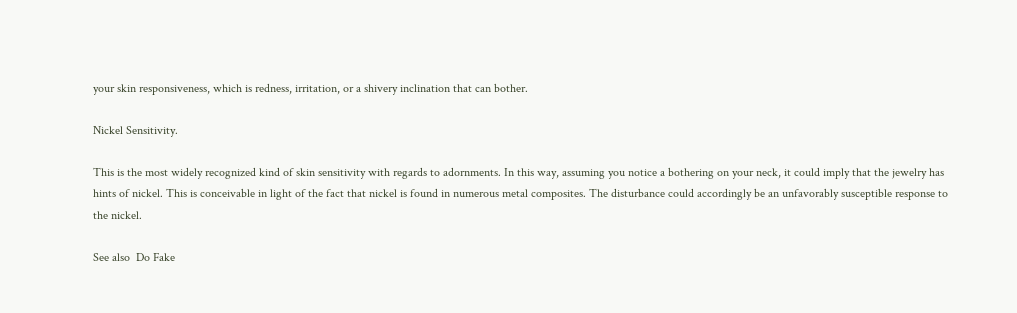your skin responsiveness, which is redness, irritation, or a shivery inclination that can bother.

Nickel Sensitivity.

This is the most widely recognized kind of skin sensitivity with regards to adornments. In this way, assuming you notice a bothering on your neck, it could imply that the jewelry has hints of nickel. This is conceivable in light of the fact that nickel is found in numerous metal composites. The disturbance could accordingly be an unfavorably susceptible response to the nickel.

See also  Do Fake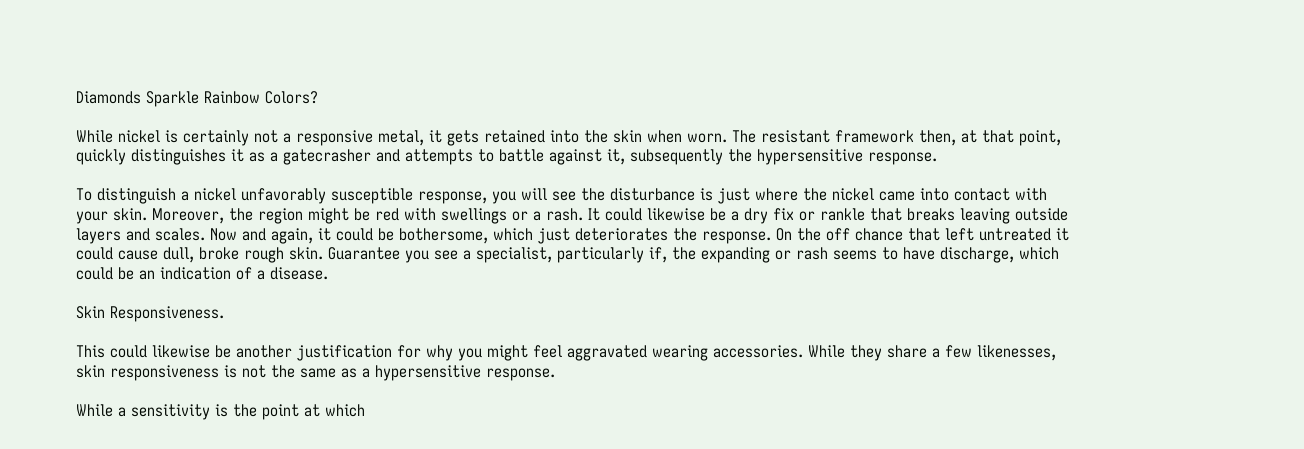Diamonds Sparkle Rainbow Colors?

While nickel is certainly not a responsive metal, it gets retained into the skin when worn. The resistant framework then, at that point, quickly distinguishes it as a gatecrasher and attempts to battle against it, subsequently the hypersensitive response.

To distinguish a nickel unfavorably susceptible response, you will see the disturbance is just where the nickel came into contact with your skin. Moreover, the region might be red with swellings or a rash. It could likewise be a dry fix or rankle that breaks leaving outside layers and scales. Now and again, it could be bothersome, which just deteriorates the response. On the off chance that left untreated it could cause dull, broke rough skin. Guarantee you see a specialist, particularly if, the expanding or rash seems to have discharge, which could be an indication of a disease.

Skin Responsiveness.

This could likewise be another justification for why you might feel aggravated wearing accessories. While they share a few likenesses, skin responsiveness is not the same as a hypersensitive response.

While a sensitivity is the point at which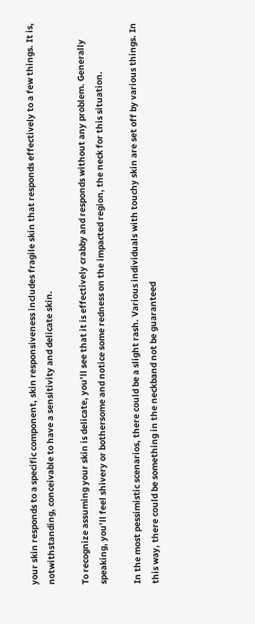your skin responds to a specific component, skin responsiveness includes fragile skin that responds effectively to a few things. It is, notwithstanding, conceivable to have a sensitivity and delicate skin.

To recognize assuming your skin is delicate, you’ll see that it is effectively crabby and responds without any problem. Generally speaking, you’ll feel shivery or bothersome and notice some redness on the impacted region, the neck for this situation.

In the most pessimistic scenarios, there could be a slight rash. Various individuals with touchy skin are set off by various things. In this way, there could be something in the neckband not be guaranteed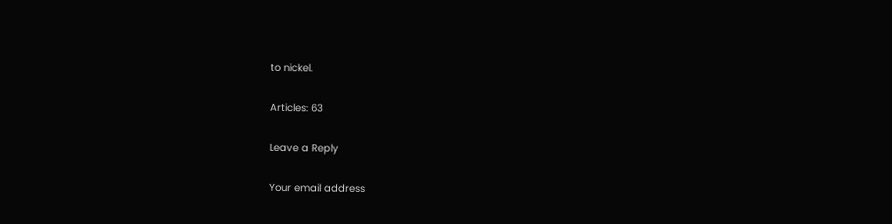to nickel.

Articles: 63

Leave a Reply

Your email address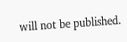will not be published.